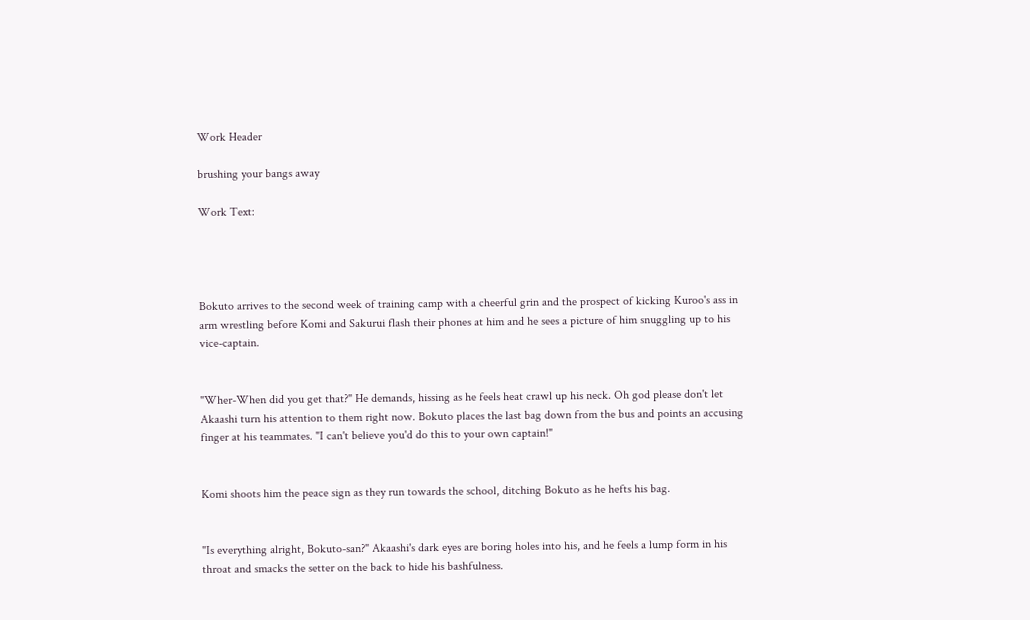Work Header

brushing your bangs away

Work Text:




Bokuto arrives to the second week of training camp with a cheerful grin and the prospect of kicking Kuroo's ass in arm wrestling before Komi and Sakurui flash their phones at him and he sees a picture of him snuggling up to his vice-captain.


"Wher-When did you get that?" He demands, hissing as he feels heat crawl up his neck. Oh god please don't let Akaashi turn his attention to them right now. Bokuto places the last bag down from the bus and points an accusing finger at his teammates. "I can't believe you'd do this to your own captain!"


Komi shoots him the peace sign as they run towards the school, ditching Bokuto as he hefts his bag.


"Is everything alright, Bokuto-san?" Akaashi's dark eyes are boring holes into his, and he feels a lump form in his throat and smacks the setter on the back to hide his bashfulness.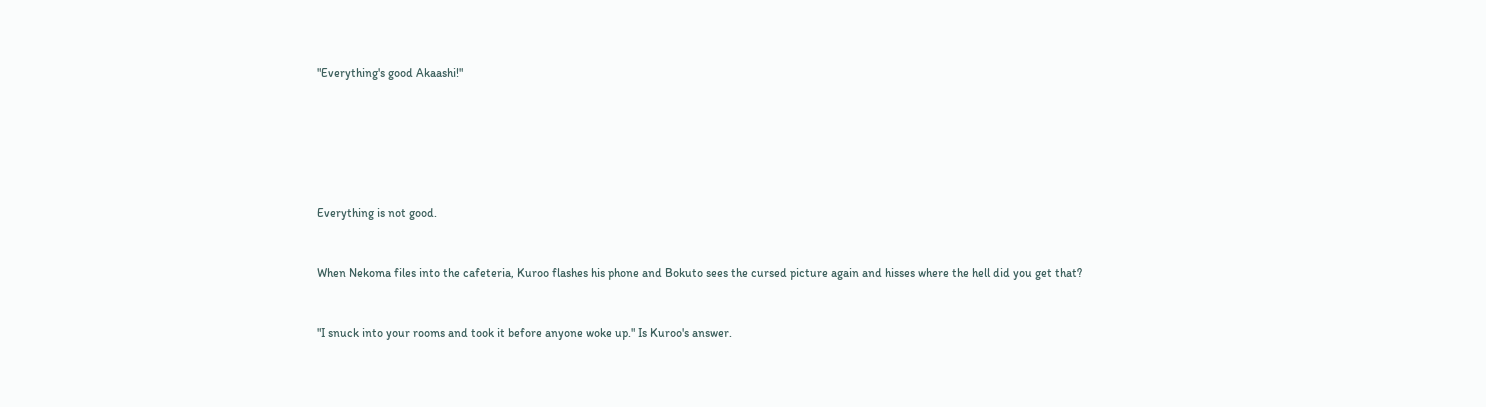"Everything's good Akaashi!"






Everything is not good.


When Nekoma files into the cafeteria, Kuroo flashes his phone and Bokuto sees the cursed picture again and hisses where the hell did you get that?


"I snuck into your rooms and took it before anyone woke up." Is Kuroo's answer.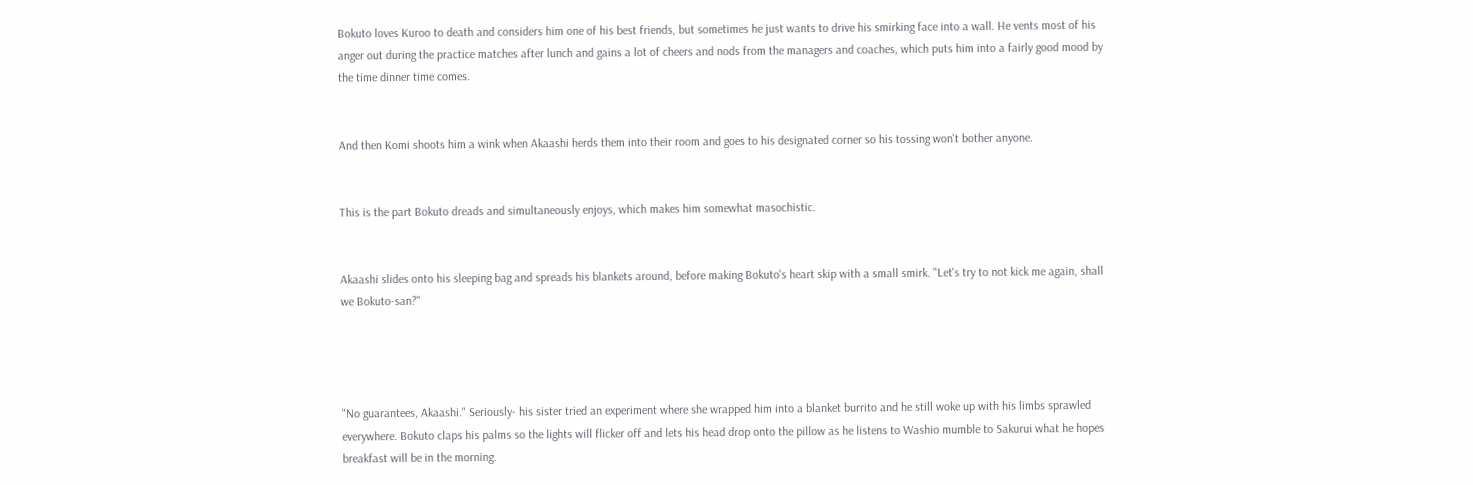Bokuto loves Kuroo to death and considers him one of his best friends, but sometimes he just wants to drive his smirking face into a wall. He vents most of his anger out during the practice matches after lunch and gains a lot of cheers and nods from the managers and coaches, which puts him into a fairly good mood by the time dinner time comes.


And then Komi shoots him a wink when Akaashi herds them into their room and goes to his designated corner so his tossing won't bother anyone.


This is the part Bokuto dreads and simultaneously enjoys, which makes him somewhat masochistic.


Akaashi slides onto his sleeping bag and spreads his blankets around, before making Bokuto's heart skip with a small smirk. "Let's try to not kick me again, shall we Bokuto-san?"




"No guarantees, Akaashi." Seriously- his sister tried an experiment where she wrapped him into a blanket burrito and he still woke up with his limbs sprawled everywhere. Bokuto claps his palms so the lights will flicker off and lets his head drop onto the pillow as he listens to Washio mumble to Sakurui what he hopes breakfast will be in the morning.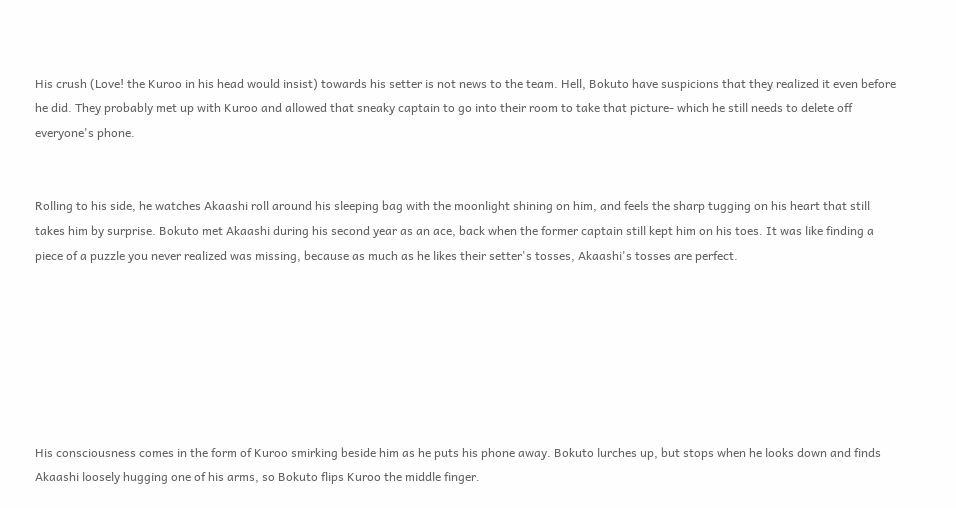His crush (Love! the Kuroo in his head would insist) towards his setter is not news to the team. Hell, Bokuto have suspicions that they realized it even before he did. They probably met up with Kuroo and allowed that sneaky captain to go into their room to take that picture- which he still needs to delete off everyone's phone.


Rolling to his side, he watches Akaashi roll around his sleeping bag with the moonlight shining on him, and feels the sharp tugging on his heart that still takes him by surprise. Bokuto met Akaashi during his second year as an ace, back when the former captain still kept him on his toes. It was like finding a piece of a puzzle you never realized was missing, because as much as he likes their setter's tosses, Akaashi's tosses are perfect.







His consciousness comes in the form of Kuroo smirking beside him as he puts his phone away. Bokuto lurches up, but stops when he looks down and finds Akaashi loosely hugging one of his arms, so Bokuto flips Kuroo the middle finger.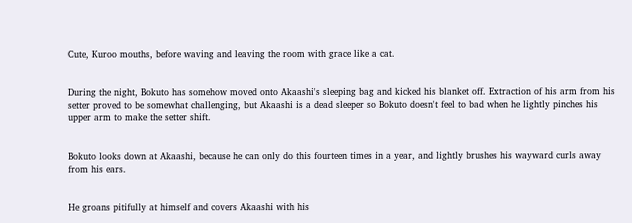Cute, Kuroo mouths, before waving and leaving the room with grace like a cat.


During the night, Bokuto has somehow moved onto Akaashi's sleeping bag and kicked his blanket off. Extraction of his arm from his setter proved to be somewhat challenging, but Akaashi is a dead sleeper so Bokuto doesn't feel to bad when he lightly pinches his upper arm to make the setter shift.


Bokuto looks down at Akaashi, because he can only do this fourteen times in a year, and lightly brushes his wayward curls away from his ears.


He groans pitifully at himself and covers Akaashi with his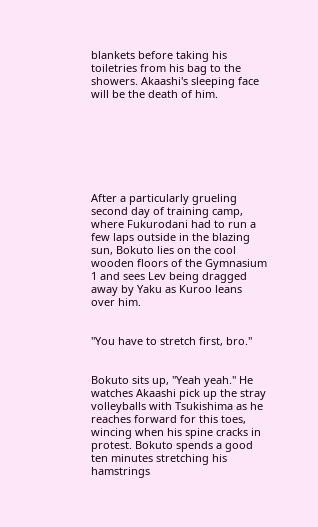blankets before taking his toiletries from his bag to the showers. Akaashi's sleeping face will be the death of him.







After a particularly grueling second day of training camp, where Fukurodani had to run a few laps outside in the blazing sun, Bokuto lies on the cool wooden floors of the Gymnasium 1 and sees Lev being dragged away by Yaku as Kuroo leans over him.


"You have to stretch first, bro."


Bokuto sits up, "Yeah yeah." He watches Akaashi pick up the stray volleyballs with Tsukishima as he reaches forward for this toes, wincing when his spine cracks in protest. Bokuto spends a good ten minutes stretching his hamstrings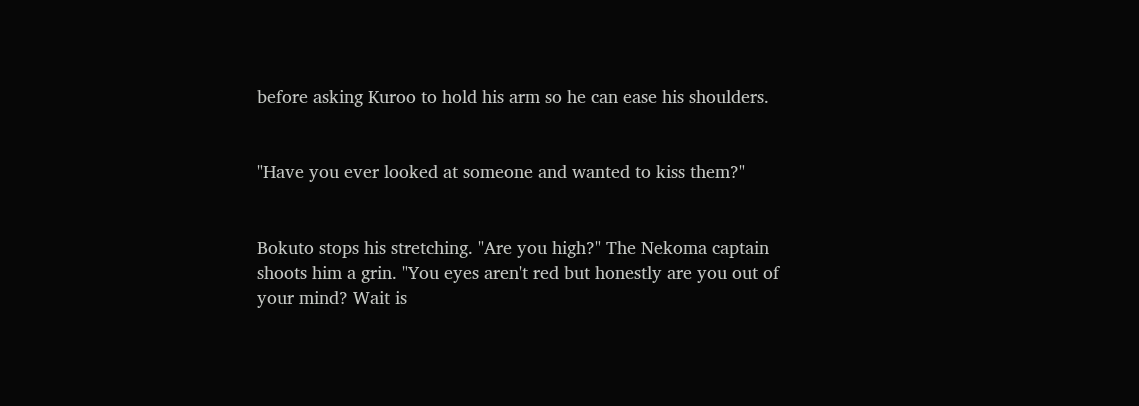before asking Kuroo to hold his arm so he can ease his shoulders.


"Have you ever looked at someone and wanted to kiss them?"


Bokuto stops his stretching. "Are you high?" The Nekoma captain shoots him a grin. "You eyes aren't red but honestly are you out of your mind? Wait is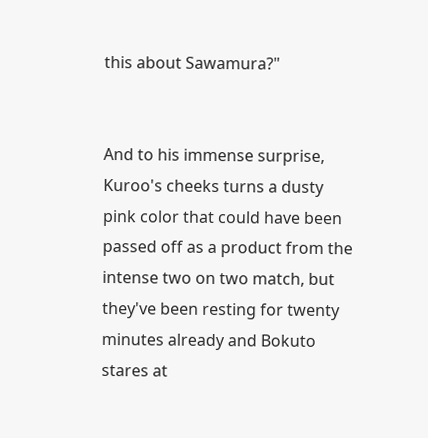this about Sawamura?"


And to his immense surprise, Kuroo's cheeks turns a dusty pink color that could have been passed off as a product from the intense two on two match, but they've been resting for twenty minutes already and Bokuto stares at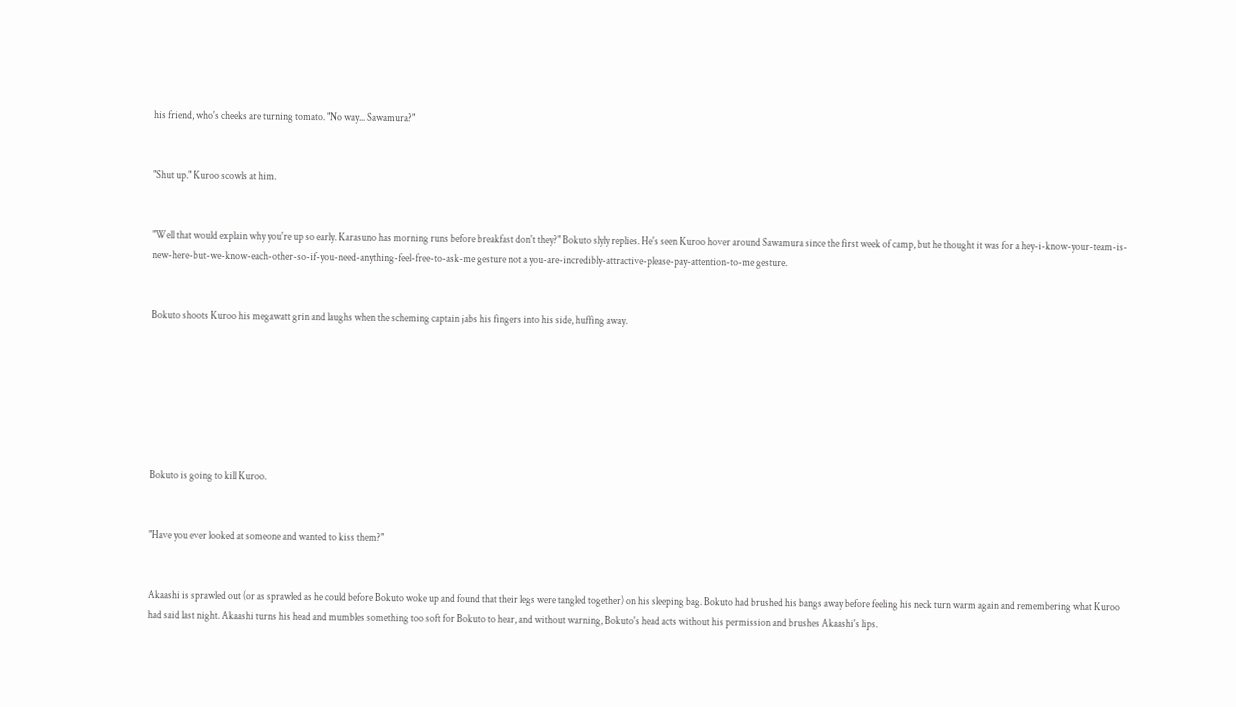his friend, who's cheeks are turning tomato. "No way... Sawamura?"


"Shut up." Kuroo scowls at him.


"Well that would explain why you're up so early. Karasuno has morning runs before breakfast don't they?" Bokuto slyly replies. He's seen Kuroo hover around Sawamura since the first week of camp, but he thought it was for a hey-i-know-your-team-is-new-here-but-we-know-each-other-so-if-you-need-anything-feel-free-to-ask-me gesture not a you-are-incredibly-attractive-please-pay-attention-to-me gesture.


Bokuto shoots Kuroo his megawatt grin and laughs when the scheming captain jabs his fingers into his side, huffing away.







Bokuto is going to kill Kuroo.


"Have you ever looked at someone and wanted to kiss them?"


Akaashi is sprawled out (or as sprawled as he could before Bokuto woke up and found that their legs were tangled together) on his sleeping bag. Bokuto had brushed his bangs away before feeling his neck turn warm again and remembering what Kuroo had said last night. Akaashi turns his head and mumbles something too soft for Bokuto to hear, and without warning, Bokuto's head acts without his permission and brushes Akaashi's lips.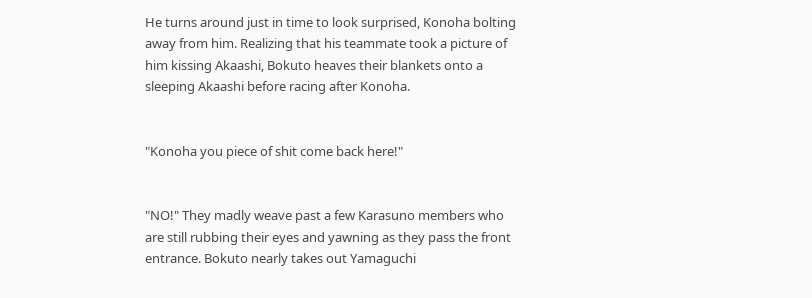He turns around just in time to look surprised, Konoha bolting away from him. Realizing that his teammate took a picture of him kissing Akaashi, Bokuto heaves their blankets onto a sleeping Akaashi before racing after Konoha.


"Konoha you piece of shit come back here!"


"NO!" They madly weave past a few Karasuno members who are still rubbing their eyes and yawning as they pass the front entrance. Bokuto nearly takes out Yamaguchi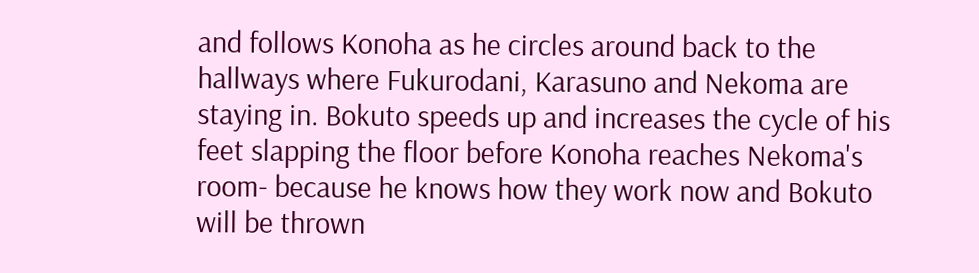and follows Konoha as he circles around back to the hallways where Fukurodani, Karasuno and Nekoma are staying in. Bokuto speeds up and increases the cycle of his feet slapping the floor before Konoha reaches Nekoma's room- because he knows how they work now and Bokuto will be thrown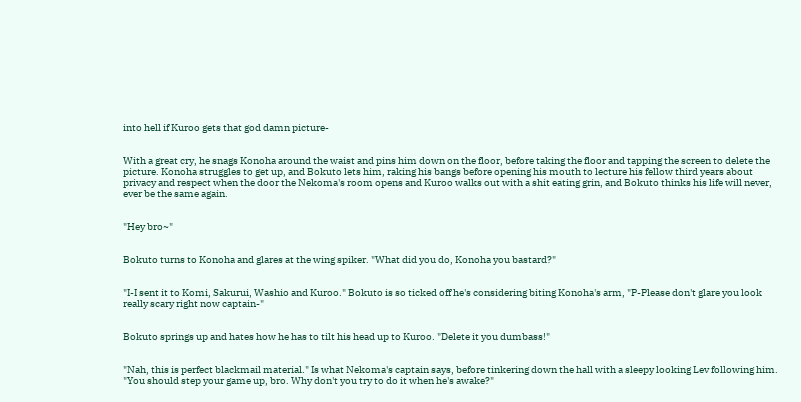into hell if Kuroo gets that god damn picture-


With a great cry, he snags Konoha around the waist and pins him down on the floor, before taking the floor and tapping the screen to delete the picture. Konoha struggles to get up, and Bokuto lets him, raking his bangs before opening his mouth to lecture his fellow third years about privacy and respect when the door the Nekoma's room opens and Kuroo walks out with a shit eating grin, and Bokuto thinks his life will never, ever be the same again.


"Hey bro~"


Bokuto turns to Konoha and glares at the wing spiker. "What did you do, Konoha you bastard?"


"I-I sent it to Komi, Sakurui, Washio and Kuroo." Bokuto is so ticked off he's considering biting Konoha's arm, "P-Please don't glare you look really scary right now captain-"


Bokuto springs up and hates how he has to tilt his head up to Kuroo. "Delete it you dumbass!"


"Nah, this is perfect blackmail material." Is what Nekoma's captain says, before tinkering down the hall with a sleepy looking Lev following him. "You should step your game up, bro. Why don't you try to do it when he's awake?"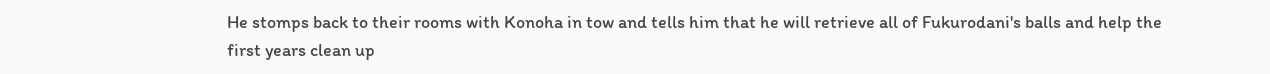He stomps back to their rooms with Konoha in tow and tells him that he will retrieve all of Fukurodani's balls and help the first years clean up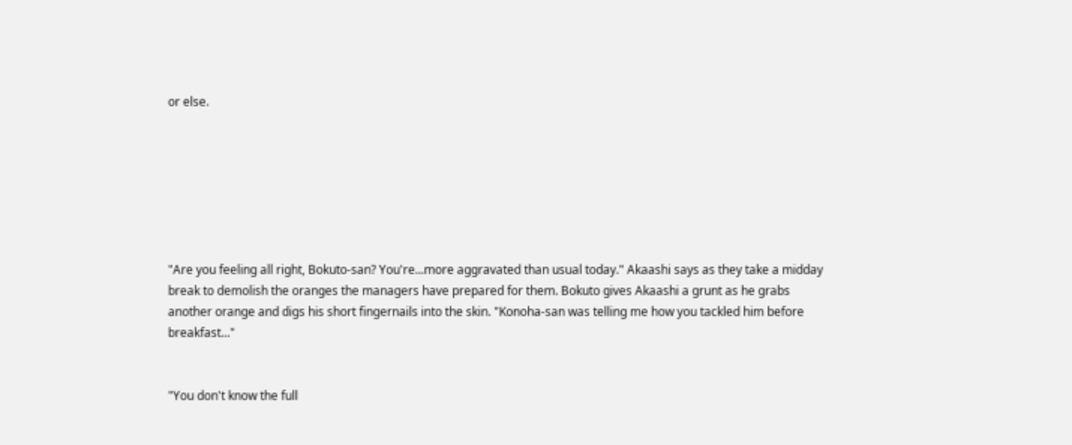or else.







"Are you feeling all right, Bokuto-san? You're...more aggravated than usual today." Akaashi says as they take a midday break to demolish the oranges the managers have prepared for them. Bokuto gives Akaashi a grunt as he grabs another orange and digs his short fingernails into the skin. "Konoha-san was telling me how you tackled him before breakfast..."


"You don't know the full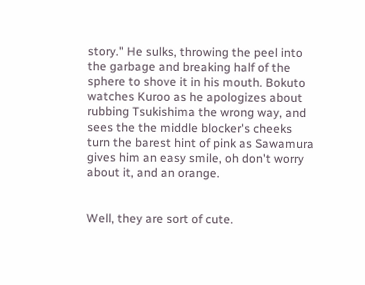story." He sulks, throwing the peel into the garbage and breaking half of the sphere to shove it in his mouth. Bokuto watches Kuroo as he apologizes about rubbing Tsukishima the wrong way, and sees the the middle blocker's cheeks turn the barest hint of pink as Sawamura gives him an easy smile, oh don't worry about it, and an orange.


Well, they are sort of cute.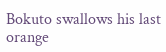Bokuto swallows his last orange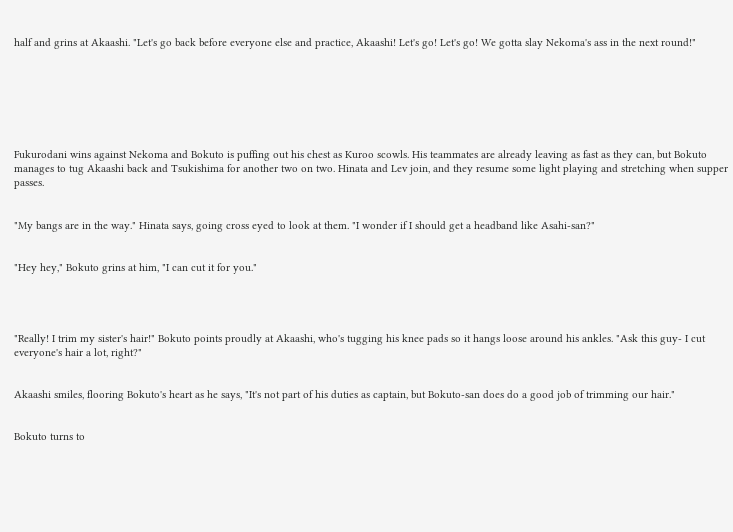half and grins at Akaashi. "Let's go back before everyone else and practice, Akaashi! Let's go! Let's go! We gotta slay Nekoma's ass in the next round!"







Fukurodani wins against Nekoma and Bokuto is puffing out his chest as Kuroo scowls. His teammates are already leaving as fast as they can, but Bokuto manages to tug Akaashi back and Tsukishima for another two on two. Hinata and Lev join, and they resume some light playing and stretching when supper passes.


"My bangs are in the way." Hinata says, going cross eyed to look at them. "I wonder if I should get a headband like Asahi-san?"


"Hey hey," Bokuto grins at him, "I can cut it for you."




"Really! I trim my sister's hair!" Bokuto points proudly at Akaashi, who's tugging his knee pads so it hangs loose around his ankles. "Ask this guy- I cut everyone's hair a lot, right?"


Akaashi smiles, flooring Bokuto's heart as he says, "It's not part of his duties as captain, but Bokuto-san does do a good job of trimming our hair."


Bokuto turns to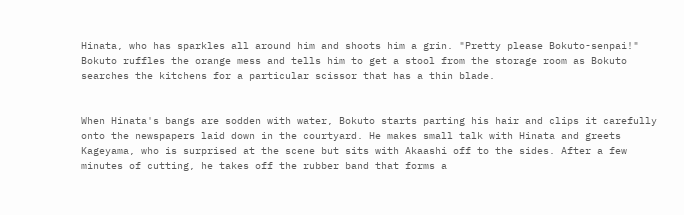Hinata, who has sparkles all around him and shoots him a grin. "Pretty please Bokuto-senpai!" Bokuto ruffles the orange mess and tells him to get a stool from the storage room as Bokuto searches the kitchens for a particular scissor that has a thin blade.


When Hinata's bangs are sodden with water, Bokuto starts parting his hair and clips it carefully onto the newspapers laid down in the courtyard. He makes small talk with Hinata and greets Kageyama, who is surprised at the scene but sits with Akaashi off to the sides. After a few minutes of cutting, he takes off the rubber band that forms a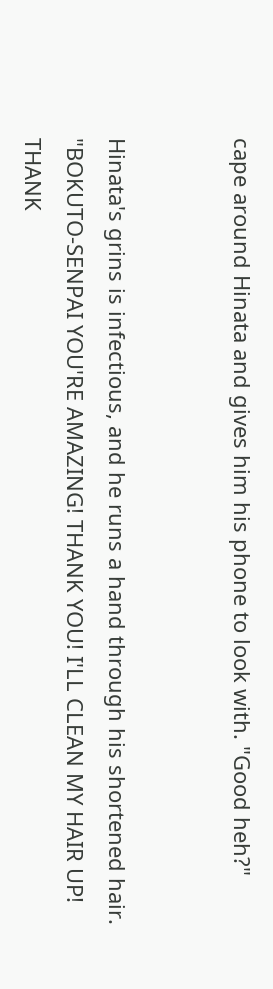cape around Hinata and gives him his phone to look with. "Good heh?"


Hinata's grins is infectious, and he runs a hand through his shortened hair. "BOKUTO-SENPAI YOU'RE AMAZING! THANK YOU! I'LL CLEAN MY HAIR UP! THANK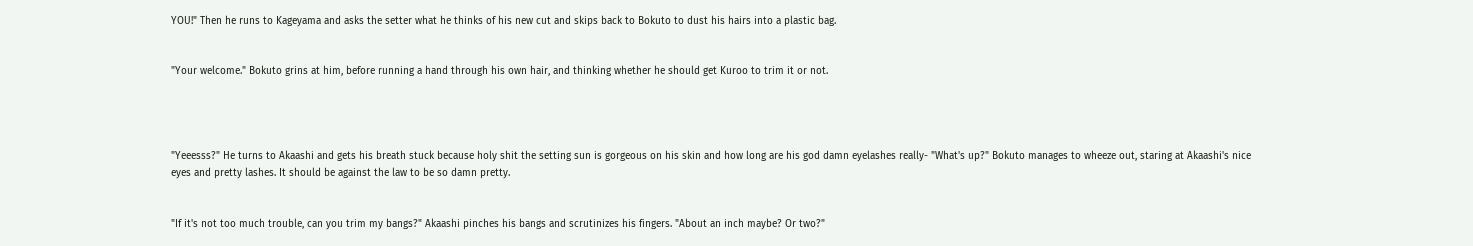YOU!" Then he runs to Kageyama and asks the setter what he thinks of his new cut and skips back to Bokuto to dust his hairs into a plastic bag.


"Your welcome." Bokuto grins at him, before running a hand through his own hair, and thinking whether he should get Kuroo to trim it or not.




"Yeeesss?" He turns to Akaashi and gets his breath stuck because holy shit the setting sun is gorgeous on his skin and how long are his god damn eyelashes really- "What's up?" Bokuto manages to wheeze out, staring at Akaashi's nice eyes and pretty lashes. It should be against the law to be so damn pretty.


"If it's not too much trouble, can you trim my bangs?" Akaashi pinches his bangs and scrutinizes his fingers. "About an inch maybe? Or two?"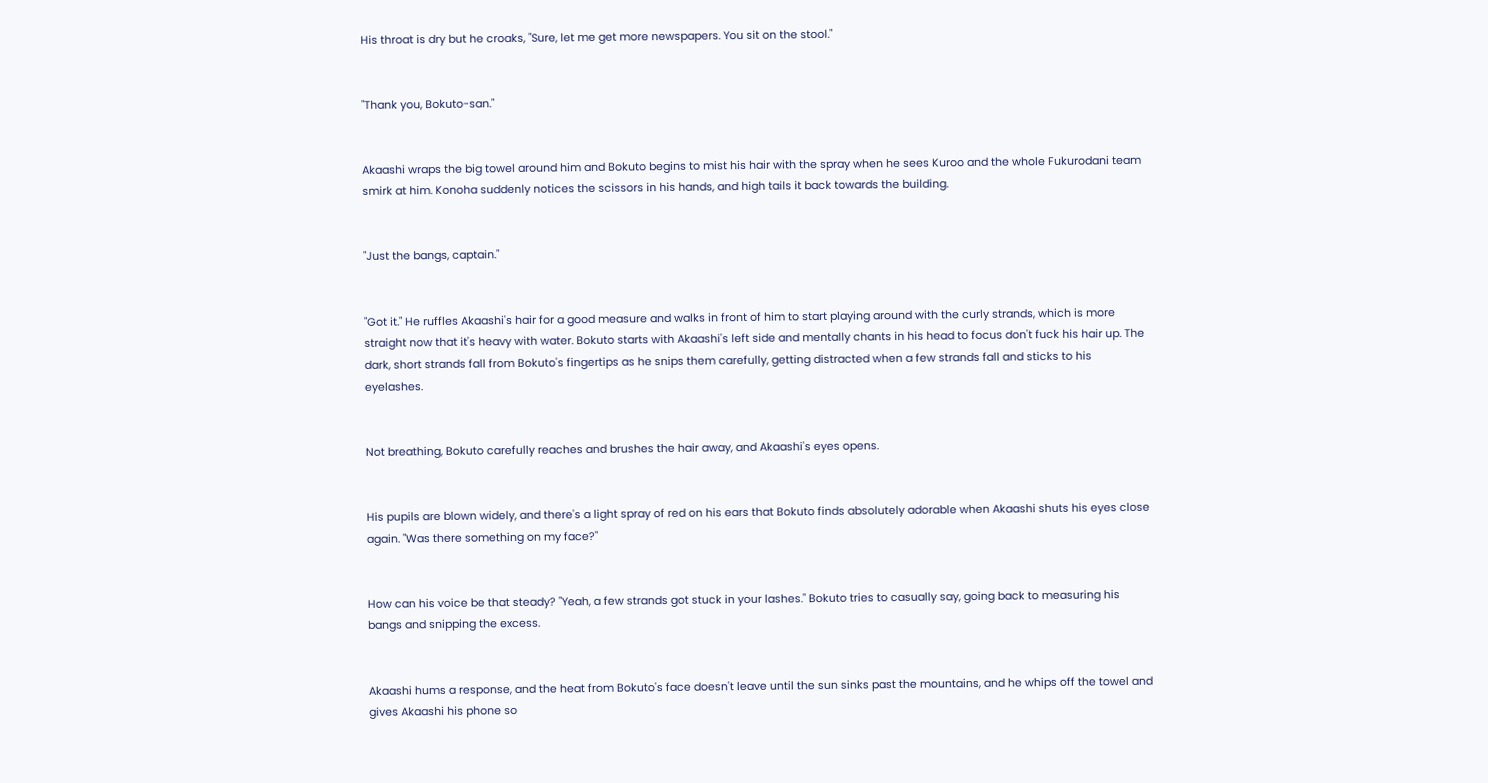His throat is dry but he croaks, "Sure, let me get more newspapers. You sit on the stool."


"Thank you, Bokuto-san."


Akaashi wraps the big towel around him and Bokuto begins to mist his hair with the spray when he sees Kuroo and the whole Fukurodani team smirk at him. Konoha suddenly notices the scissors in his hands, and high tails it back towards the building.


"Just the bangs, captain."


"Got it." He ruffles Akaashi's hair for a good measure and walks in front of him to start playing around with the curly strands, which is more straight now that it's heavy with water. Bokuto starts with Akaashi's left side and mentally chants in his head to focus don't fuck his hair up. The dark, short strands fall from Bokuto's fingertips as he snips them carefully, getting distracted when a few strands fall and sticks to his eyelashes.


Not breathing, Bokuto carefully reaches and brushes the hair away, and Akaashi's eyes opens.


His pupils are blown widely, and there's a light spray of red on his ears that Bokuto finds absolutely adorable when Akaashi shuts his eyes close again. "Was there something on my face?"


How can his voice be that steady? "Yeah, a few strands got stuck in your lashes." Bokuto tries to casually say, going back to measuring his bangs and snipping the excess.


Akaashi hums a response, and the heat from Bokuto's face doesn't leave until the sun sinks past the mountains, and he whips off the towel and gives Akaashi his phone so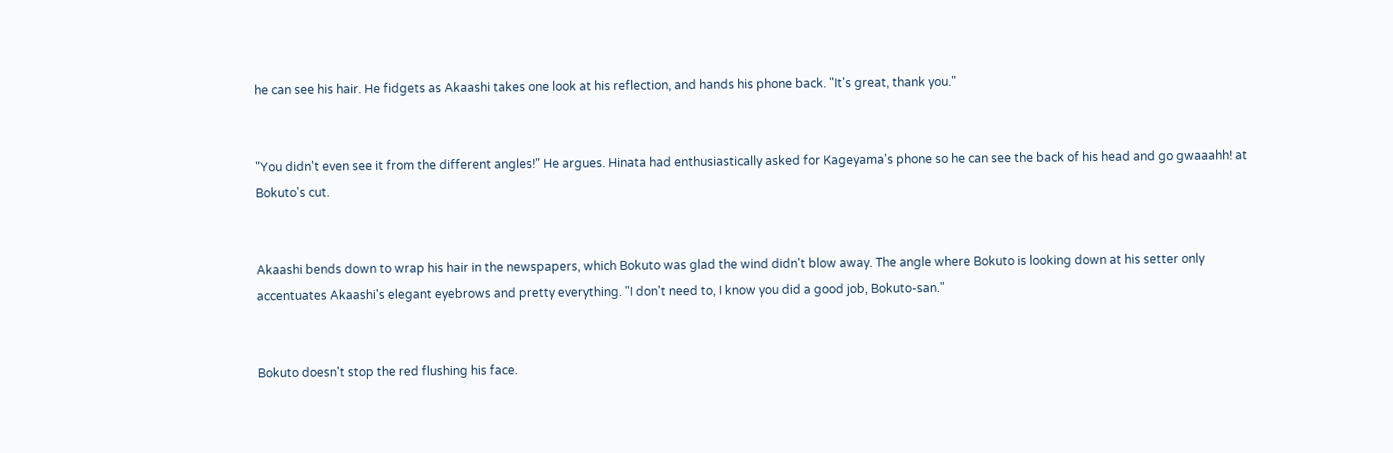he can see his hair. He fidgets as Akaashi takes one look at his reflection, and hands his phone back. "It's great, thank you."


"You didn't even see it from the different angles!" He argues. Hinata had enthusiastically asked for Kageyama's phone so he can see the back of his head and go gwaaahh! at Bokuto's cut.


Akaashi bends down to wrap his hair in the newspapers, which Bokuto was glad the wind didn't blow away. The angle where Bokuto is looking down at his setter only accentuates Akaashi's elegant eyebrows and pretty everything. "I don't need to, I know you did a good job, Bokuto-san."


Bokuto doesn't stop the red flushing his face.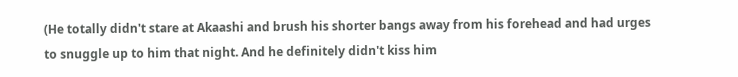(He totally didn't stare at Akaashi and brush his shorter bangs away from his forehead and had urges to snuggle up to him that night. And he definitely didn't kiss him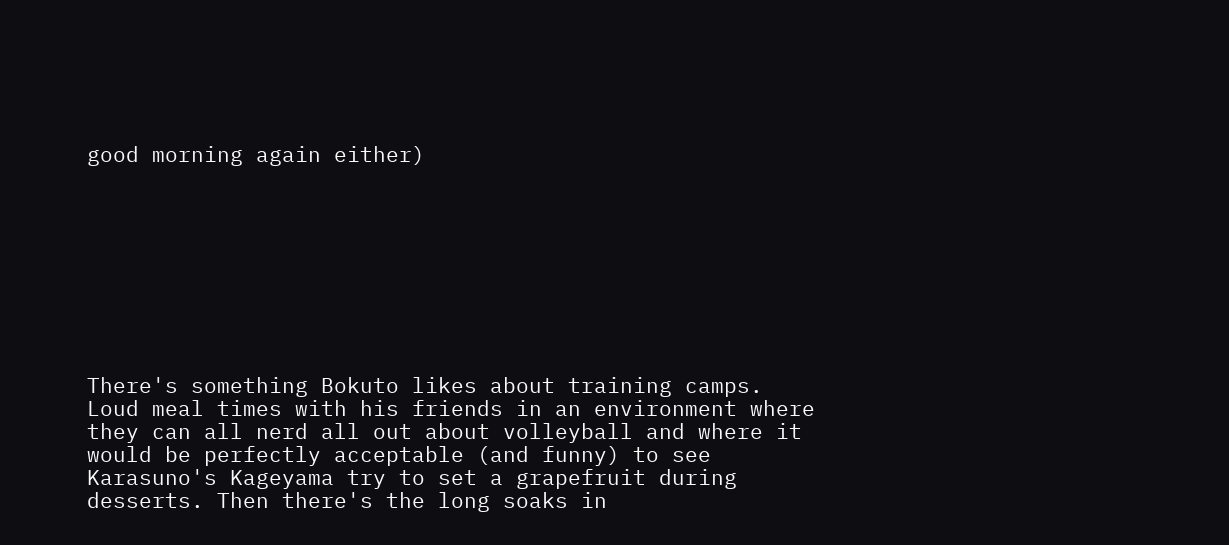good morning again either)









There's something Bokuto likes about training camps. Loud meal times with his friends in an environment where they can all nerd all out about volleyball and where it would be perfectly acceptable (and funny) to see Karasuno's Kageyama try to set a grapefruit during desserts. Then there's the long soaks in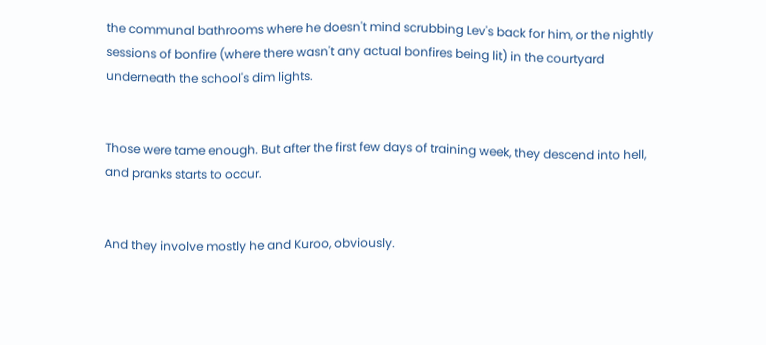the communal bathrooms where he doesn't mind scrubbing Lev's back for him, or the nightly sessions of bonfire (where there wasn't any actual bonfires being lit) in the courtyard underneath the school's dim lights.


Those were tame enough. But after the first few days of training week, they descend into hell, and pranks starts to occur.


And they involve mostly he and Kuroo, obviously.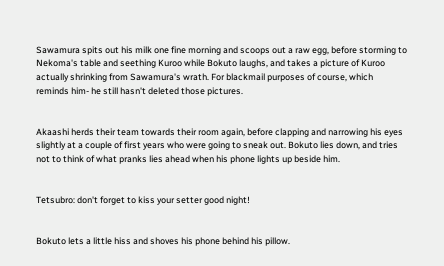Sawamura spits out his milk one fine morning and scoops out a raw egg, before storming to Nekoma's table and seething Kuroo while Bokuto laughs, and takes a picture of Kuroo actually shrinking from Sawamura's wrath. For blackmail purposes of course, which reminds him- he still hasn't deleted those pictures.


Akaashi herds their team towards their room again, before clapping and narrowing his eyes slightly at a couple of first years who were going to sneak out. Bokuto lies down, and tries not to think of what pranks lies ahead when his phone lights up beside him.


Tetsubro: don't forget to kiss your setter good night!


Bokuto lets a little hiss and shoves his phone behind his pillow.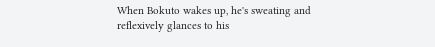When Bokuto wakes up, he's sweating and reflexively glances to his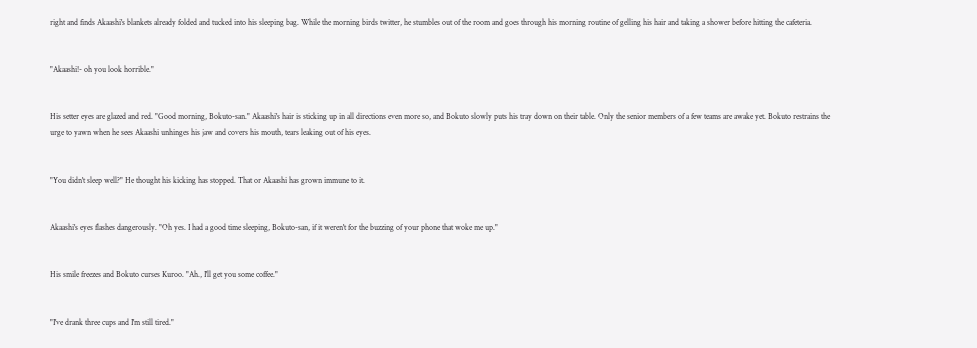right and finds Akaashi's blankets already folded and tucked into his sleeping bag. While the morning birds twitter, he stumbles out of the room and goes through his morning routine of gelling his hair and taking a shower before hitting the cafeteria.


"Akaashi!- oh you look horrible."


His setter eyes are glazed and red. "Good morning, Bokuto-san." Akaashi's hair is sticking up in all directions even more so, and Bokuto slowly puts his tray down on their table. Only the senior members of a few teams are awake yet. Bokuto restrains the urge to yawn when he sees Akaashi unhinges his jaw and covers his mouth, tears leaking out of his eyes.


"You didn't sleep well?" He thought his kicking has stopped. That or Akaashi has grown immune to it.


Akaashi's eyes flashes dangerously. "Oh yes. I had a good time sleeping, Bokuto-san, if it weren't for the buzzing of your phone that woke me up."


His smile freezes and Bokuto curses Kuroo. "Ah., I'll get you some coffee."


"I've drank three cups and I'm still tired."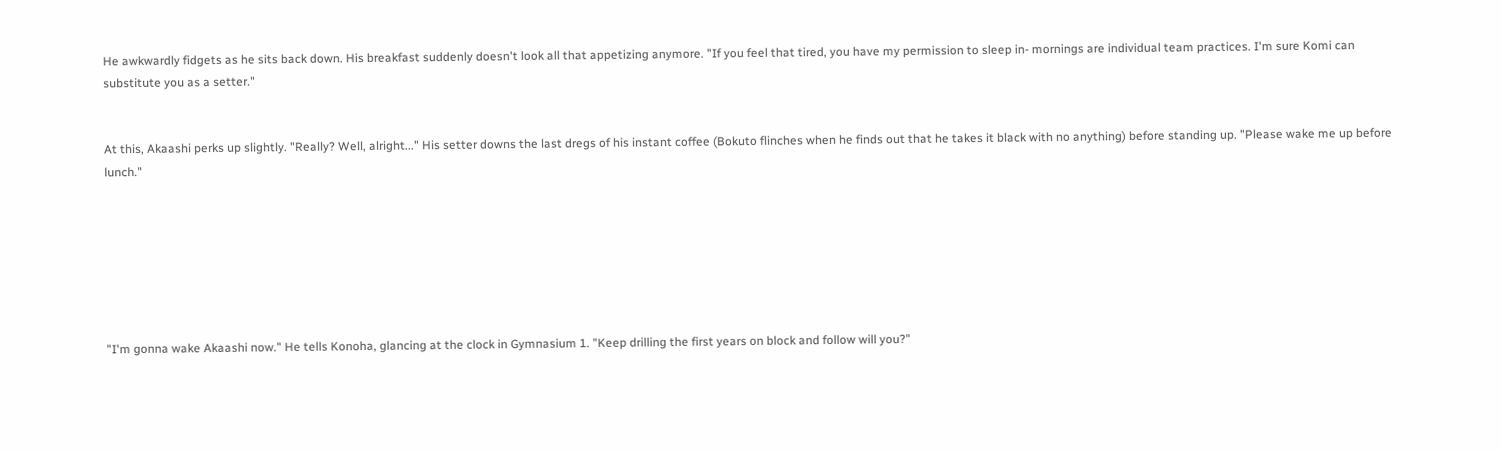He awkwardly fidgets as he sits back down. His breakfast suddenly doesn't look all that appetizing anymore. "If you feel that tired, you have my permission to sleep in- mornings are individual team practices. I'm sure Komi can substitute you as a setter."


At this, Akaashi perks up slightly. "Really? Well, alright..." His setter downs the last dregs of his instant coffee (Bokuto flinches when he finds out that he takes it black with no anything) before standing up. "Please wake me up before lunch."







"I'm gonna wake Akaashi now." He tells Konoha, glancing at the clock in Gymnasium 1. "Keep drilling the first years on block and follow will you?"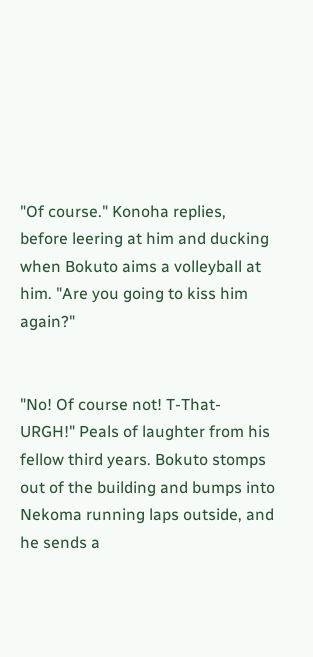"Of course." Konoha replies, before leering at him and ducking when Bokuto aims a volleyball at him. "Are you going to kiss him again?"


"No! Of course not! T-That- URGH!" Peals of laughter from his fellow third years. Bokuto stomps out of the building and bumps into Nekoma running laps outside, and he sends a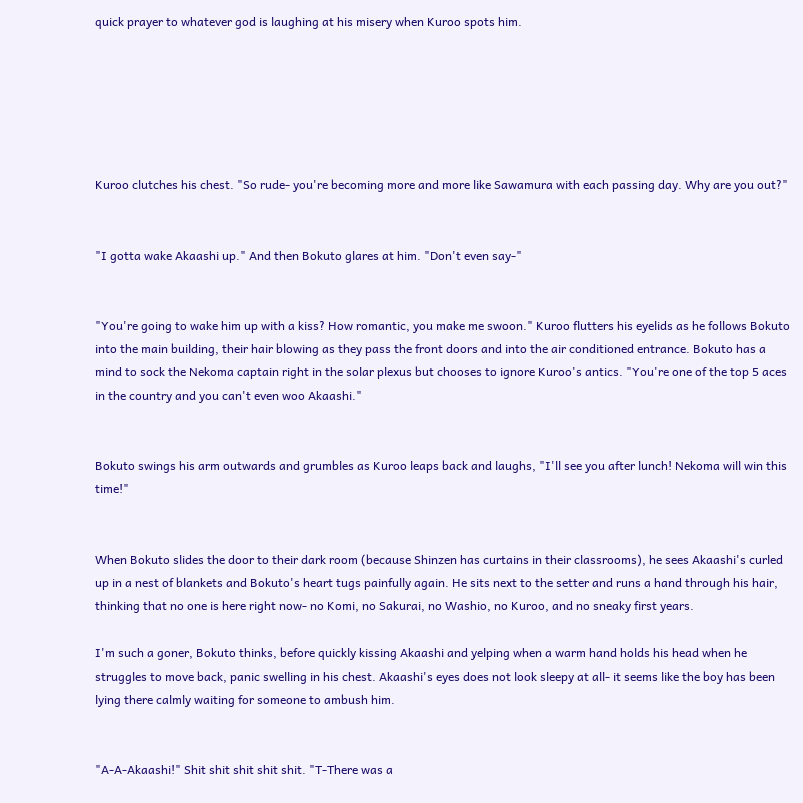quick prayer to whatever god is laughing at his misery when Kuroo spots him.






Kuroo clutches his chest. "So rude- you're becoming more and more like Sawamura with each passing day. Why are you out?"


"I gotta wake Akaashi up." And then Bokuto glares at him. "Don't even say-"


"You're going to wake him up with a kiss? How romantic, you make me swoon." Kuroo flutters his eyelids as he follows Bokuto into the main building, their hair blowing as they pass the front doors and into the air conditioned entrance. Bokuto has a mind to sock the Nekoma captain right in the solar plexus but chooses to ignore Kuroo's antics. "You're one of the top 5 aces in the country and you can't even woo Akaashi."


Bokuto swings his arm outwards and grumbles as Kuroo leaps back and laughs, "I'll see you after lunch! Nekoma will win this time!"


When Bokuto slides the door to their dark room (because Shinzen has curtains in their classrooms), he sees Akaashi's curled up in a nest of blankets and Bokuto's heart tugs painfully again. He sits next to the setter and runs a hand through his hair, thinking that no one is here right now- no Komi, no Sakurai, no Washio, no Kuroo, and no sneaky first years.

I'm such a goner, Bokuto thinks, before quickly kissing Akaashi and yelping when a warm hand holds his head when he struggles to move back, panic swelling in his chest. Akaashi's eyes does not look sleepy at all- it seems like the boy has been lying there calmly waiting for someone to ambush him.


"A-A-Akaashi!" Shit shit shit shit shit. "T-There was a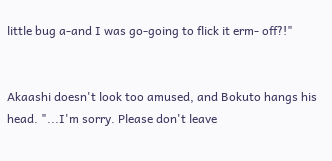little bug a-and I was go-going to flick it erm- off?!"


Akaashi doesn't look too amused, and Bokuto hangs his head. "...I'm sorry. Please don't leave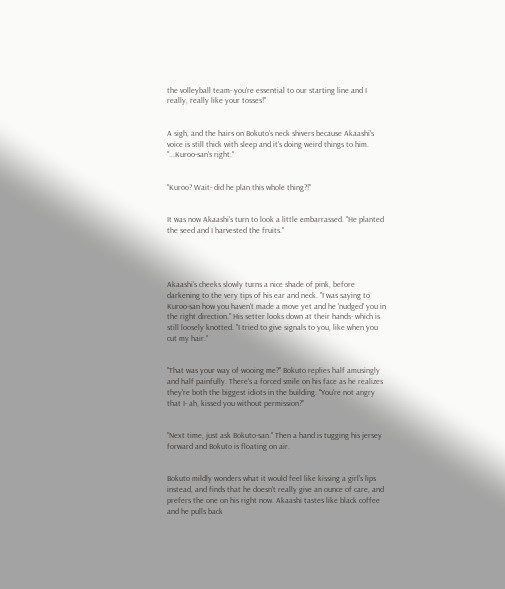the volleyball team- you're essential to our starting line and I really, really like your tosses!"


A sigh, and the hairs on Bokuto's neck shivers because Akaashi's voice is still thick with sleep and it's doing weird things to him. "...Kuroo-san's right."


"Kuroo? Wait- did he plan this whole thing?!"


It was now Akaashi's turn to look a little embarrassed. "He planted the seed and I harvested the fruits."




Akaashi's cheeks slowly turns a nice shade of pink, before darkening to the very tips of his ear and neck. "I was saying to Kuroo-san how you haven't made a move yet and he 'nudged' you in the right direction." His setter looks down at their hands- which is still loosely knotted. "I tried to give signals to you, like when you cut my hair."


"That was your way of wooing me?" Bokuto replies half amusingly and half painfully. There's a forced smile on his face as he realizes they're both the biggest idiots in the building. "You're not angry that I- ah, kissed you without permission?"


"Next time, just ask Bokuto-san." Then a hand is tugging his jersey forward and Bokuto is floating on air.


Bokuto mildly wonders what it would feel like kissing a girl's lips instead, and finds that he doesn't really give an ounce of care, and prefers the one on his right now. Akaashi tastes like black coffee and he pulls back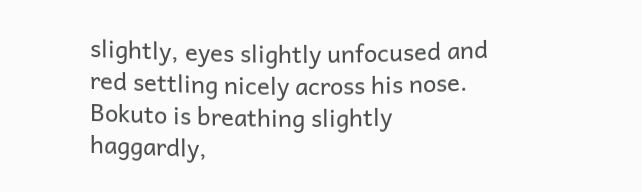slightly, eyes slightly unfocused and red settling nicely across his nose. Bokuto is breathing slightly haggardly,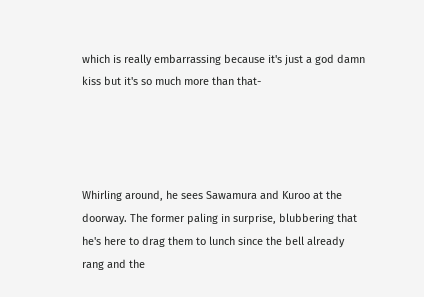which is really embarrassing because it's just a god damn kiss but it's so much more than that-




Whirling around, he sees Sawamura and Kuroo at the doorway. The former paling in surprise, blubbering that he's here to drag them to lunch since the bell already rang and the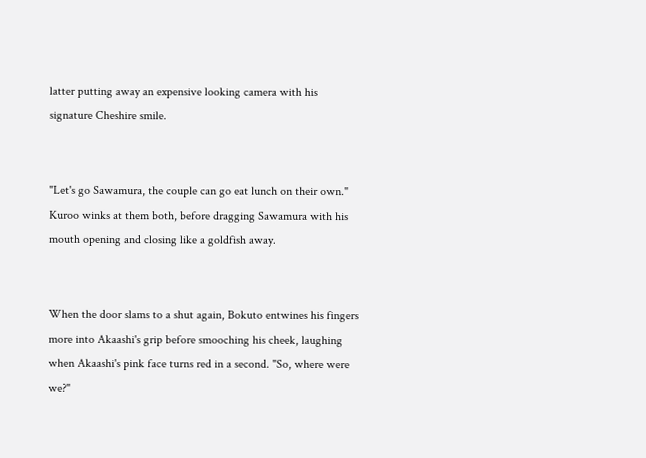latter putting away an expensive looking camera with his signature Cheshire smile.


"Let's go Sawamura, the couple can go eat lunch on their own." Kuroo winks at them both, before dragging Sawamura with his mouth opening and closing like a goldfish away.


When the door slams to a shut again, Bokuto entwines his fingers more into Akaashi's grip before smooching his cheek, laughing when Akaashi's pink face turns red in a second. "So, where were we?"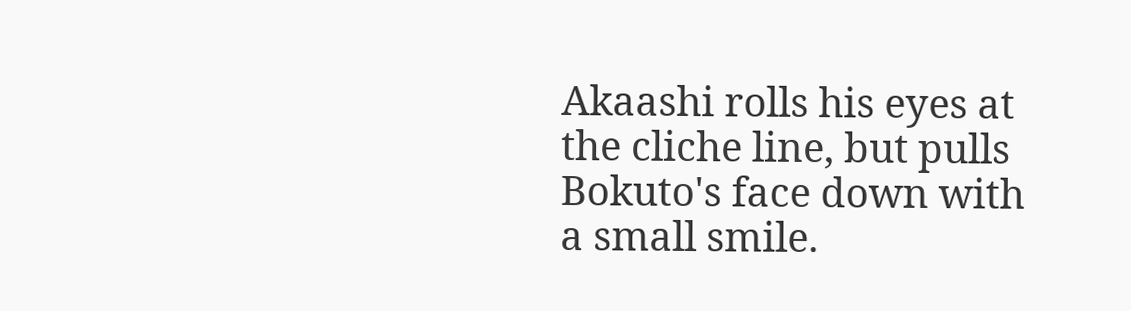Akaashi rolls his eyes at the cliche line, but pulls Bokuto's face down with a small smile.